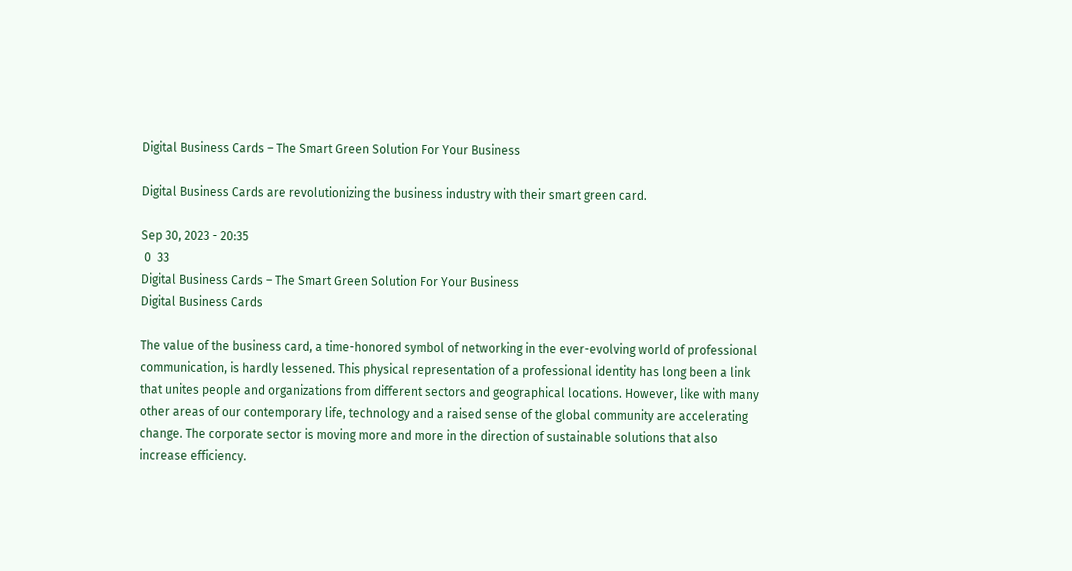Digital Business Cards – The Smart Green Solution For Your Business

Digital Business Cards are revolutionizing the business industry with their smart green card.

Sep 30, 2023 - 20:35
 0  33
Digital Business Cards – The Smart Green Solution For Your Business
Digital Business Cards

The value of the business card, a time-honored symbol of networking in the ever-evolving world of professional communication, is hardly lessened. This physical representation of a professional identity has long been a link that unites people and organizations from different sectors and geographical locations. However, like with many other areas of our contemporary life, technology and a raised sense of the global community are accelerating change. The corporate sector is moving more and more in the direction of sustainable solutions that also increase efficiency.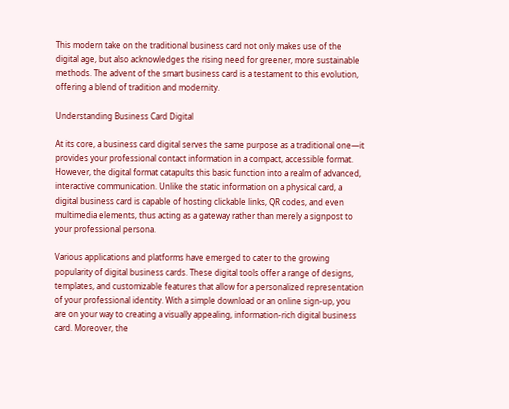This modern take on the traditional business card not only makes use of the digital age, but also acknowledges the rising need for greener, more sustainable methods. The advent of the smart business card is a testament to this evolution, offering a blend of tradition and modernity.

Understanding Business Card Digital

At its core, a business card digital serves the same purpose as a traditional one—it provides your professional contact information in a compact, accessible format. However, the digital format catapults this basic function into a realm of advanced, interactive communication. Unlike the static information on a physical card, a digital business card is capable of hosting clickable links, QR codes, and even multimedia elements, thus acting as a gateway rather than merely a signpost to your professional persona.

Various applications and platforms have emerged to cater to the growing popularity of digital business cards. These digital tools offer a range of designs, templates, and customizable features that allow for a personalized representation of your professional identity. With a simple download or an online sign-up, you are on your way to creating a visually appealing, information-rich digital business card. Moreover, the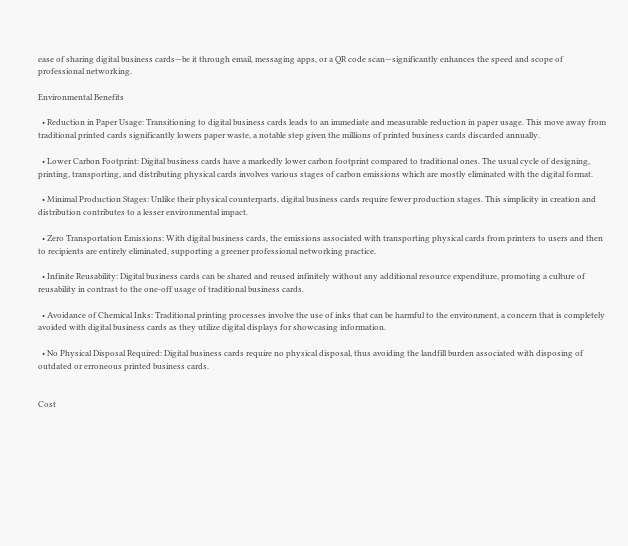ease of sharing digital business cards—be it through email, messaging apps, or a QR code scan—significantly enhances the speed and scope of professional networking.

Environmental Benefits

  • Reduction in Paper Usage: Transitioning to digital business cards leads to an immediate and measurable reduction in paper usage. This move away from traditional printed cards significantly lowers paper waste, a notable step given the millions of printed business cards discarded annually.

  • Lower Carbon Footprint: Digital business cards have a markedly lower carbon footprint compared to traditional ones. The usual cycle of designing, printing, transporting, and distributing physical cards involves various stages of carbon emissions which are mostly eliminated with the digital format.

  • Minimal Production Stages: Unlike their physical counterparts, digital business cards require fewer production stages. This simplicity in creation and distribution contributes to a lesser environmental impact.

  • Zero Transportation Emissions: With digital business cards, the emissions associated with transporting physical cards from printers to users and then to recipients are entirely eliminated, supporting a greener professional networking practice.

  • Infinite Reusability: Digital business cards can be shared and reused infinitely without any additional resource expenditure, promoting a culture of reusability in contrast to the one-off usage of traditional business cards.

  • Avoidance of Chemical Inks: Traditional printing processes involve the use of inks that can be harmful to the environment, a concern that is completely avoided with digital business cards as they utilize digital displays for showcasing information.

  • No Physical Disposal Required: Digital business cards require no physical disposal, thus avoiding the landfill burden associated with disposing of outdated or erroneous printed business cards.


Cost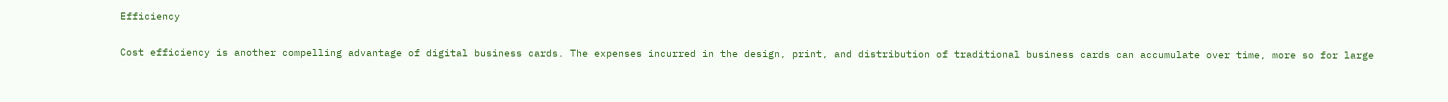Efficiency

Cost efficiency is another compelling advantage of digital business cards. The expenses incurred in the design, print, and distribution of traditional business cards can accumulate over time, more so for large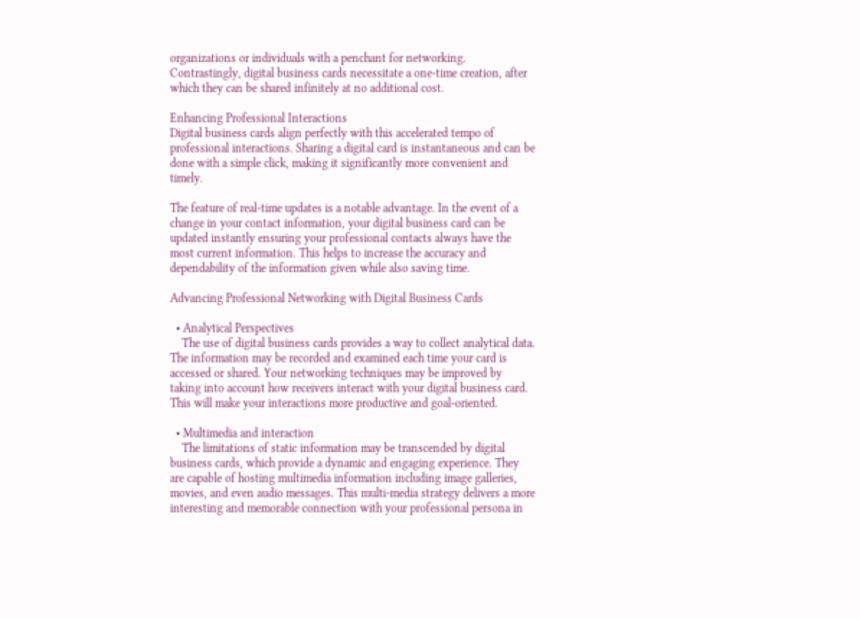organizations or individuals with a penchant for networking. Contrastingly, digital business cards necessitate a one-time creation, after which they can be shared infinitely at no additional cost.

Enhancing Professional Interactions
Digital business cards align perfectly with this accelerated tempo of professional interactions. Sharing a digital card is instantaneous and can be done with a simple click, making it significantly more convenient and timely.

The feature of real-time updates is a notable advantage. In the event of a change in your contact information, your digital business card can be updated instantly ensuring your professional contacts always have the most current information. This helps to increase the accuracy and dependability of the information given while also saving time.

Advancing Professional Networking with Digital Business Cards

  • Analytical Perspectives
    The use of digital business cards provides a way to collect analytical data. The information may be recorded and examined each time your card is accessed or shared. Your networking techniques may be improved by taking into account how receivers interact with your digital business card. This will make your interactions more productive and goal-oriented.

  • Multimedia and interaction
    The limitations of static information may be transcended by digital business cards, which provide a dynamic and engaging experience. They are capable of hosting multimedia information including image galleries, movies, and even audio messages. This multi-media strategy delivers a more interesting and memorable connection with your professional persona in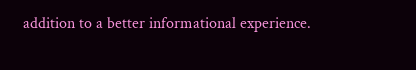addition to a better informational experience.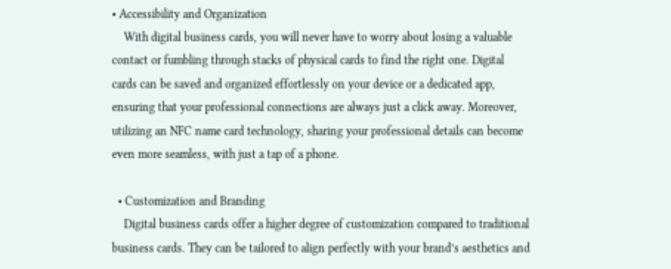• Accessibility and Organization
    With digital business cards, you will never have to worry about losing a valuable contact or fumbling through stacks of physical cards to find the right one. Digital cards can be saved and organized effortlessly on your device or a dedicated app, ensuring that your professional connections are always just a click away. Moreover, utilizing an NFC name card technology, sharing your professional details can become even more seamless, with just a tap of a phone.

  • Customization and Branding
    Digital business cards offer a higher degree of customization compared to traditional business cards. They can be tailored to align perfectly with your brand’s aesthetics and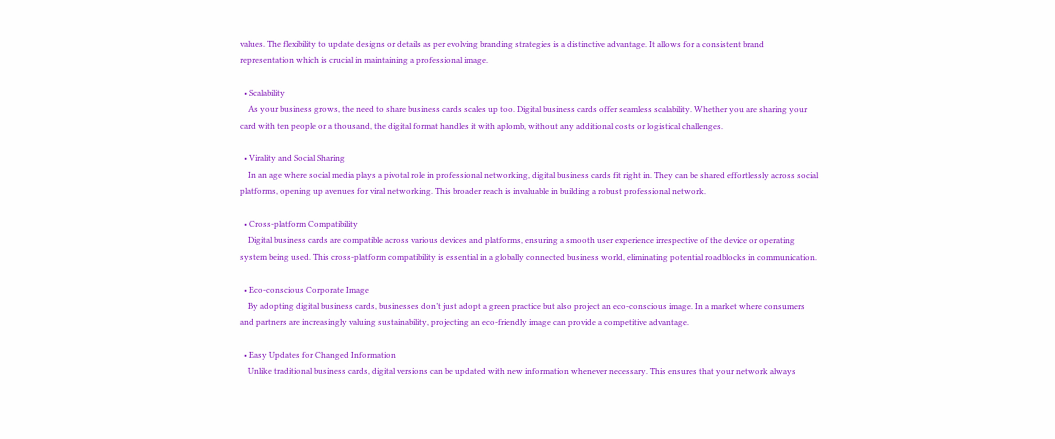values. The flexibility to update designs or details as per evolving branding strategies is a distinctive advantage. It allows for a consistent brand representation which is crucial in maintaining a professional image.

  • Scalability
    As your business grows, the need to share business cards scales up too. Digital business cards offer seamless scalability. Whether you are sharing your card with ten people or a thousand, the digital format handles it with aplomb, without any additional costs or logistical challenges.

  • Virality and Social Sharing
    In an age where social media plays a pivotal role in professional networking, digital business cards fit right in. They can be shared effortlessly across social platforms, opening up avenues for viral networking. This broader reach is invaluable in building a robust professional network.

  • Cross-platform Compatibility
    Digital business cards are compatible across various devices and platforms, ensuring a smooth user experience irrespective of the device or operating system being used. This cross-platform compatibility is essential in a globally connected business world, eliminating potential roadblocks in communication.

  • Eco-conscious Corporate Image
    By adopting digital business cards, businesses don’t just adopt a green practice but also project an eco-conscious image. In a market where consumers and partners are increasingly valuing sustainability, projecting an eco-friendly image can provide a competitive advantage.

  • Easy Updates for Changed Information
    Unlike traditional business cards, digital versions can be updated with new information whenever necessary. This ensures that your network always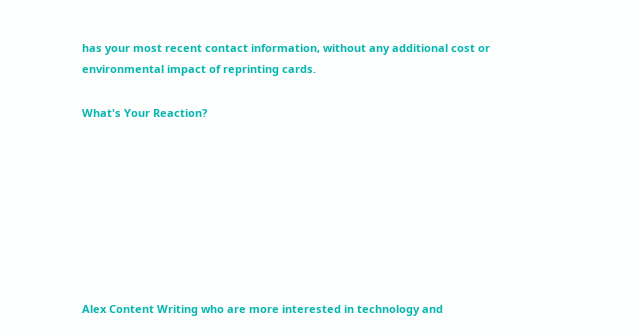has your most recent contact information, without any additional cost or environmental impact of reprinting cards.

What's Your Reaction?








Alex Content Writing who are more interested in technology and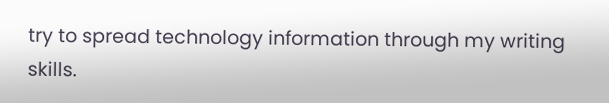try to spread technology information through my writing skills.